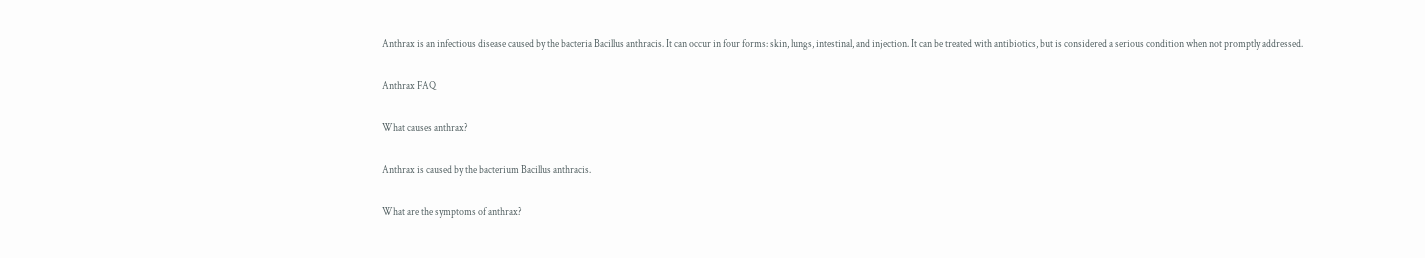Anthrax is an infectious disease caused by the bacteria Bacillus anthracis. It can occur in four forms: skin, lungs, intestinal, and injection. It can be treated with antibiotics, but is considered a serious condition when not promptly addressed.

Anthrax FAQ

What causes anthrax?

Anthrax is caused by the bacterium Bacillus anthracis.

What are the symptoms of anthrax?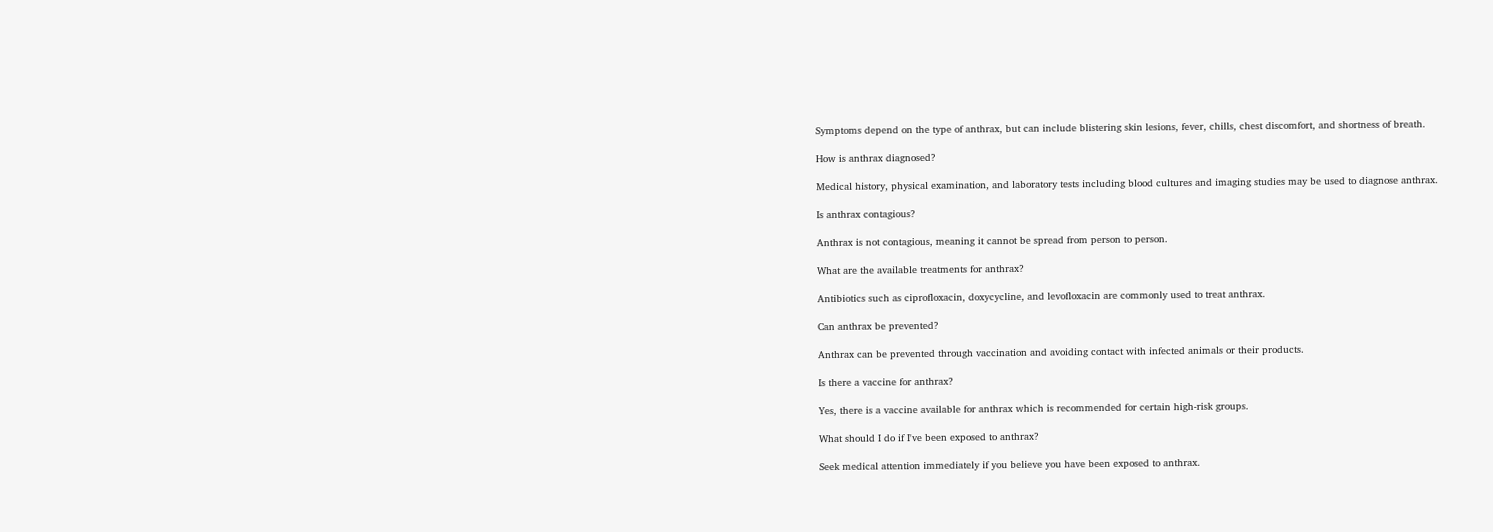Symptoms depend on the type of anthrax, but can include blistering skin lesions, fever, chills, chest discomfort, and shortness of breath.

How is anthrax diagnosed?

Medical history, physical examination, and laboratory tests including blood cultures and imaging studies may be used to diagnose anthrax.

Is anthrax contagious?

Anthrax is not contagious, meaning it cannot be spread from person to person.

What are the available treatments for anthrax?

Antibiotics such as ciprofloxacin, doxycycline, and levofloxacin are commonly used to treat anthrax.

Can anthrax be prevented?

Anthrax can be prevented through vaccination and avoiding contact with infected animals or their products.

Is there a vaccine for anthrax?

Yes, there is a vaccine available for anthrax which is recommended for certain high-risk groups.

What should I do if I've been exposed to anthrax?

Seek medical attention immediately if you believe you have been exposed to anthrax.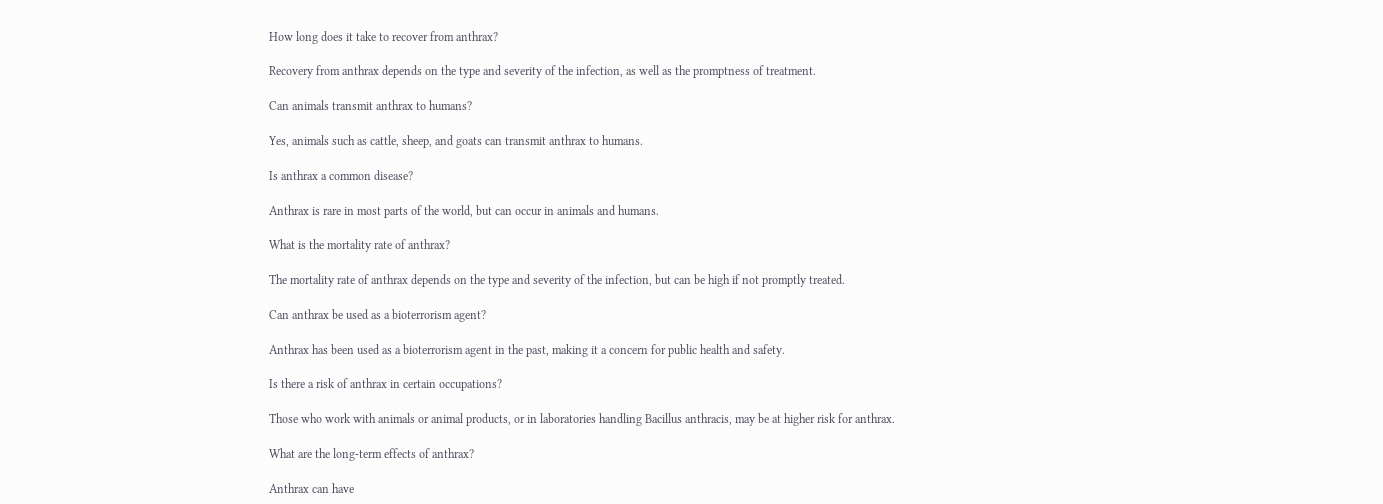How long does it take to recover from anthrax?

Recovery from anthrax depends on the type and severity of the infection, as well as the promptness of treatment.

Can animals transmit anthrax to humans?

Yes, animals such as cattle, sheep, and goats can transmit anthrax to humans.

Is anthrax a common disease?

Anthrax is rare in most parts of the world, but can occur in animals and humans.

What is the mortality rate of anthrax?

The mortality rate of anthrax depends on the type and severity of the infection, but can be high if not promptly treated.

Can anthrax be used as a bioterrorism agent?

Anthrax has been used as a bioterrorism agent in the past, making it a concern for public health and safety.

Is there a risk of anthrax in certain occupations?

Those who work with animals or animal products, or in laboratories handling Bacillus anthracis, may be at higher risk for anthrax.

What are the long-term effects of anthrax?

Anthrax can have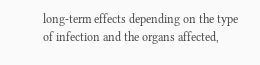long-term effects depending on the type of infection and the organs affected,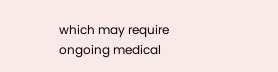which may require ongoing medical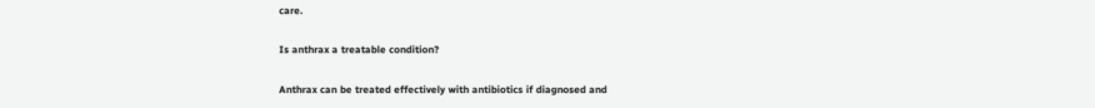care.

Is anthrax a treatable condition?

Anthrax can be treated effectively with antibiotics if diagnosed and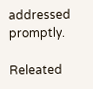addressed promptly.

Releated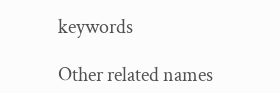keywords

Other related names